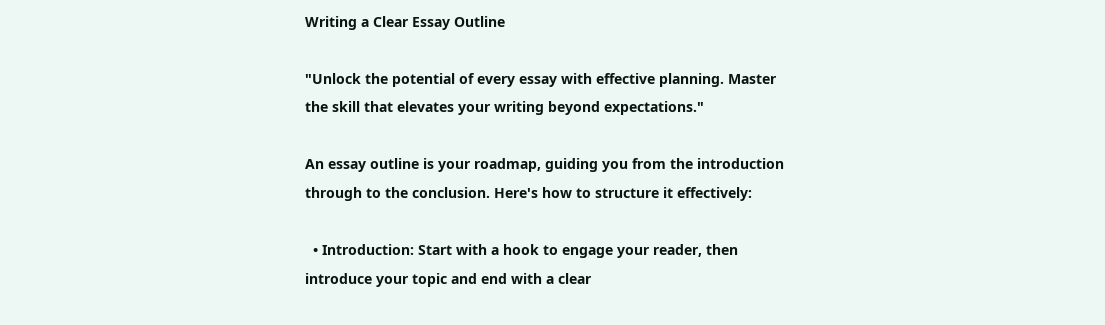Writing a Clear Essay Outline

"Unlock the potential of every essay with effective planning. Master the skill that elevates your writing beyond expectations."

An essay outline is your roadmap, guiding you from the introduction through to the conclusion. Here's how to structure it effectively:

  • Introduction: Start with a hook to engage your reader, then introduce your topic and end with a clear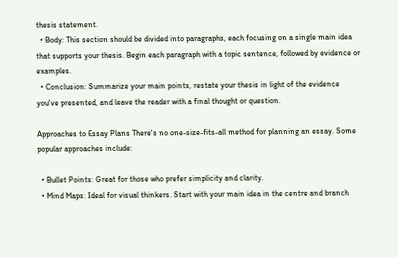thesis statement.
  • Body: This section should be divided into paragraphs, each focusing on a single main idea that supports your thesis. Begin each paragraph with a topic sentence, followed by evidence or examples.
  • Conclusion: Summarize your main points, restate your thesis in light of the evidence you've presented, and leave the reader with a final thought or question.

Approaches to Essay Plans There's no one-size-fits-all method for planning an essay. Some popular approaches include:

  • Bullet Points: Great for those who prefer simplicity and clarity.
  • Mind Maps: Ideal for visual thinkers. Start with your main idea in the centre and branch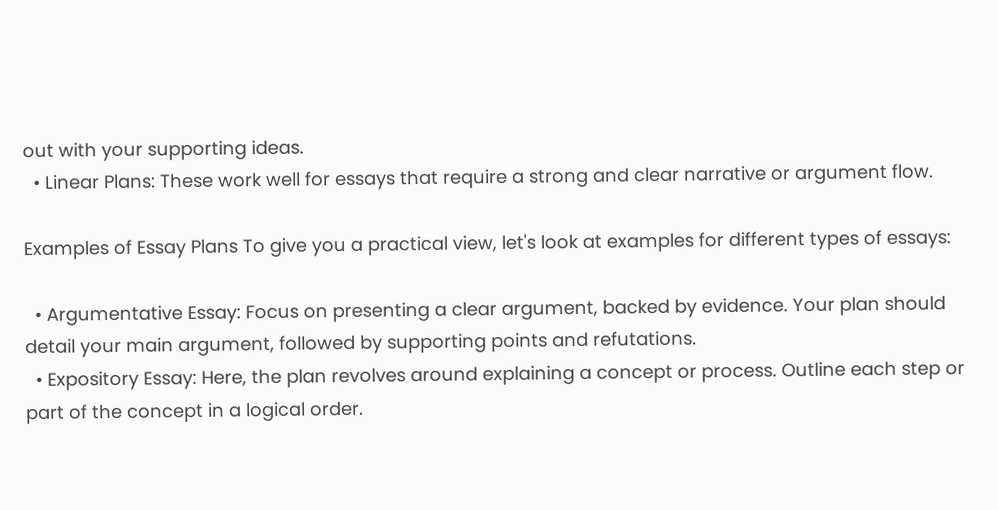out with your supporting ideas.
  • Linear Plans: These work well for essays that require a strong and clear narrative or argument flow.

Examples of Essay Plans To give you a practical view, let's look at examples for different types of essays:

  • Argumentative Essay: Focus on presenting a clear argument, backed by evidence. Your plan should detail your main argument, followed by supporting points and refutations.
  • Expository Essay: Here, the plan revolves around explaining a concept or process. Outline each step or part of the concept in a logical order.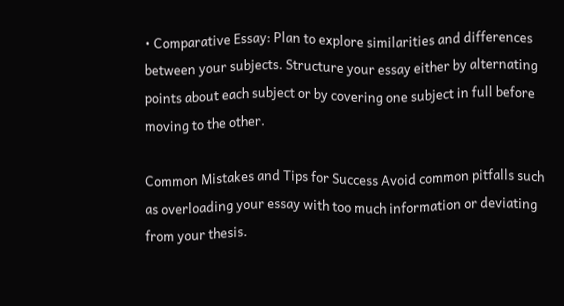• Comparative Essay: Plan to explore similarities and differences between your subjects. Structure your essay either by alternating points about each subject or by covering one subject in full before moving to the other.

Common Mistakes and Tips for Success Avoid common pitfalls such as overloading your essay with too much information or deviating from your thesis.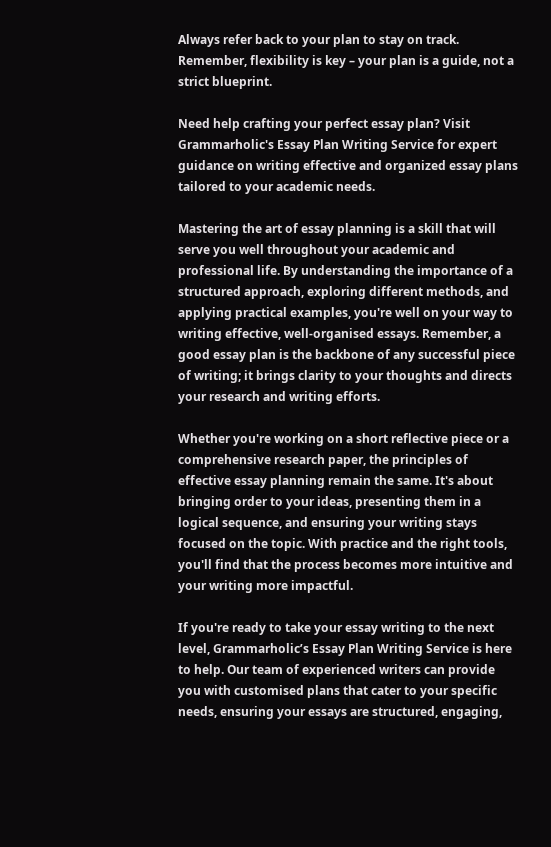Always refer back to your plan to stay on track. Remember, flexibility is key – your plan is a guide, not a strict blueprint.

Need help crafting your perfect essay plan? Visit Grammarholic's Essay Plan Writing Service for expert guidance on writing effective and organized essay plans tailored to your academic needs.

Mastering the art of essay planning is a skill that will serve you well throughout your academic and professional life. By understanding the importance of a structured approach, exploring different methods, and applying practical examples, you're well on your way to writing effective, well-organised essays. Remember, a good essay plan is the backbone of any successful piece of writing; it brings clarity to your thoughts and directs your research and writing efforts.

Whether you're working on a short reflective piece or a comprehensive research paper, the principles of effective essay planning remain the same. It's about bringing order to your ideas, presenting them in a logical sequence, and ensuring your writing stays focused on the topic. With practice and the right tools, you'll find that the process becomes more intuitive and your writing more impactful.

If you're ready to take your essay writing to the next level, Grammarholic’s Essay Plan Writing Service is here to help. Our team of experienced writers can provide you with customised plans that cater to your specific needs, ensuring your essays are structured, engaging,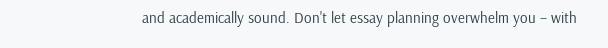and academically sound. Don't let essay planning overwhelm you – with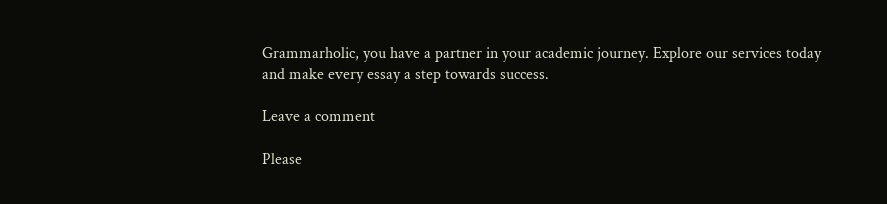Grammarholic, you have a partner in your academic journey. Explore our services today and make every essay a step towards success.

Leave a comment

Please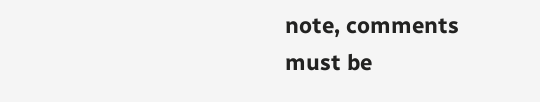note, comments must be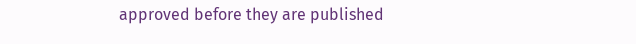approved before they are published